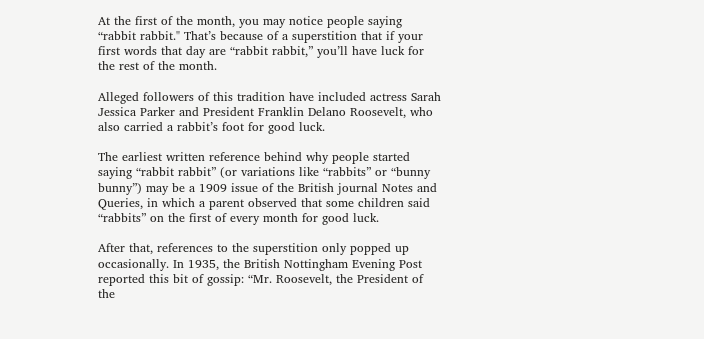At the first of the month, you may notice people saying “rabbit rabbit." That’s because of a superstition that if your first words that day are “rabbit rabbit,” you’ll have luck for the rest of the month.

Alleged followers of this tradition have included actress Sarah Jessica Parker and President Franklin Delano Roosevelt, who also carried a rabbit’s foot for good luck.

The earliest written reference behind why people started saying “rabbit rabbit” (or variations like “rabbits” or “bunny bunny”) may be a 1909 issue of the British journal Notes and Queries, in which a parent observed that some children said “rabbits” on the first of every month for good luck.

After that, references to the superstition only popped up occasionally. In 1935, the British Nottingham Evening Post reported this bit of gossip: “Mr. Roosevelt, the President of the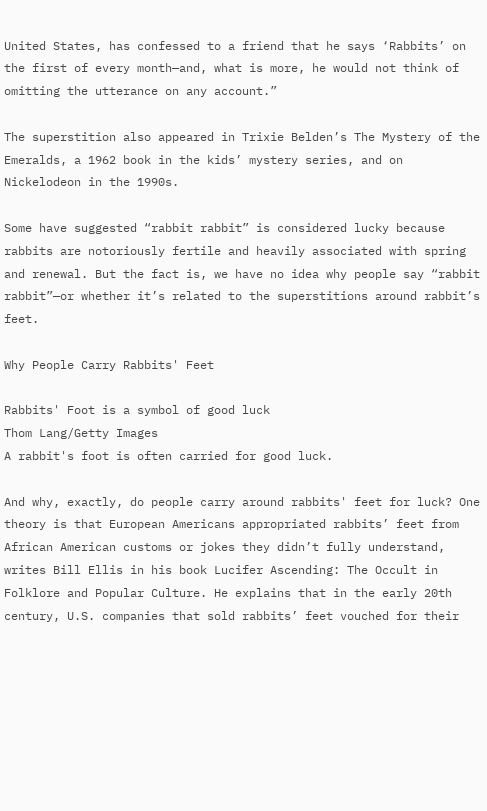United States, has confessed to a friend that he says ‘Rabbits’ on the first of every month—and, what is more, he would not think of omitting the utterance on any account.”

The superstition also appeared in Trixie Belden’s The Mystery of the Emeralds, a 1962 book in the kids’ mystery series, and on Nickelodeon in the 1990s.

Some have suggested “rabbit rabbit” is considered lucky because rabbits are notoriously fertile and heavily associated with spring and renewal. But the fact is, we have no idea why people say “rabbit rabbit”—or whether it’s related to the superstitions around rabbit’s feet.

Why People Carry Rabbits' Feet

Rabbits' Foot is a symbol of good luck
Thom Lang/Getty Images
A rabbit's foot is often carried for good luck.

And why, exactly, do people carry around rabbits' feet for luck? One theory is that European Americans appropriated rabbits’ feet from African American customs or jokes they didn’t fully understand, writes Bill Ellis in his book Lucifer Ascending: The Occult in Folklore and Popular Culture. He explains that in the early 20th century, U.S. companies that sold rabbits’ feet vouched for their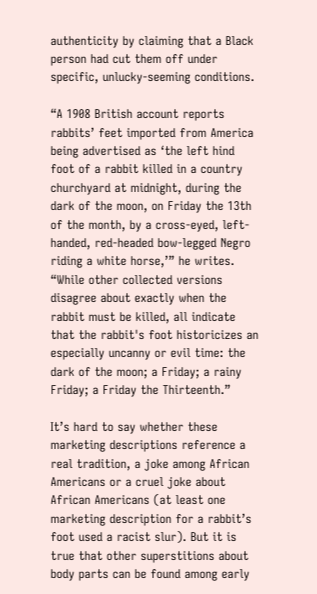authenticity by claiming that a Black person had cut them off under specific, unlucky-seeming conditions.

“A 1908 British account reports rabbits’ feet imported from America being advertised as ‘the left hind foot of a rabbit killed in a country churchyard at midnight, during the dark of the moon, on Friday the 13th of the month, by a cross-eyed, left-handed, red-headed bow-legged Negro riding a white horse,’” he writes. “While other collected versions disagree about exactly when the rabbit must be killed, all indicate that the rabbit's foot historicizes an especially uncanny or evil time: the dark of the moon; a Friday; a rainy Friday; a Friday the Thirteenth.”

It’s hard to say whether these marketing descriptions reference a real tradition, a joke among African Americans or a cruel joke about African Americans (at least one marketing description for a rabbit’s foot used a racist slur). But it is true that other superstitions about body parts can be found among early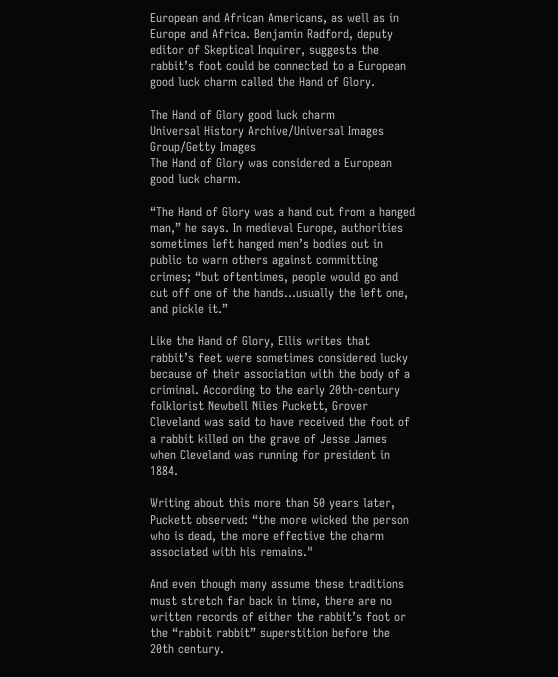European and African Americans, as well as in Europe and Africa. Benjamin Radford, deputy editor of Skeptical Inquirer, suggests the rabbit’s foot could be connected to a European good luck charm called the Hand of Glory.

The Hand of Glory good luck charm
Universal History Archive/Universal Images Group/Getty Images
The Hand of Glory was considered a European good luck charm.

“The Hand of Glory was a hand cut from a hanged man,” he says. In medieval Europe, authorities sometimes left hanged men’s bodies out in public to warn others against committing crimes; “but oftentimes, people would go and cut off one of the hands…usually the left one, and pickle it.”

Like the Hand of Glory, Ellis writes that rabbit’s feet were sometimes considered lucky because of their association with the body of a criminal. According to the early 20th-century folklorist Newbell Niles Puckett, Grover Cleveland was said to have received the foot of a rabbit killed on the grave of Jesse James when Cleveland was running for president in 1884.

Writing about this more than 50 years later, Puckett observed: “the more wicked the person who is dead, the more effective the charm associated with his remains."

And even though many assume these traditions must stretch far back in time, there are no written records of either the rabbit’s foot or the “rabbit rabbit” superstition before the 20th century.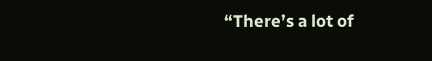“There’s a lot of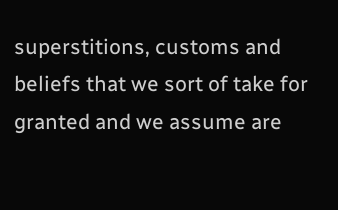superstitions, customs and beliefs that we sort of take for granted and we assume are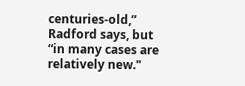centuries-old,” Radford says, but “in many cases are relatively new."